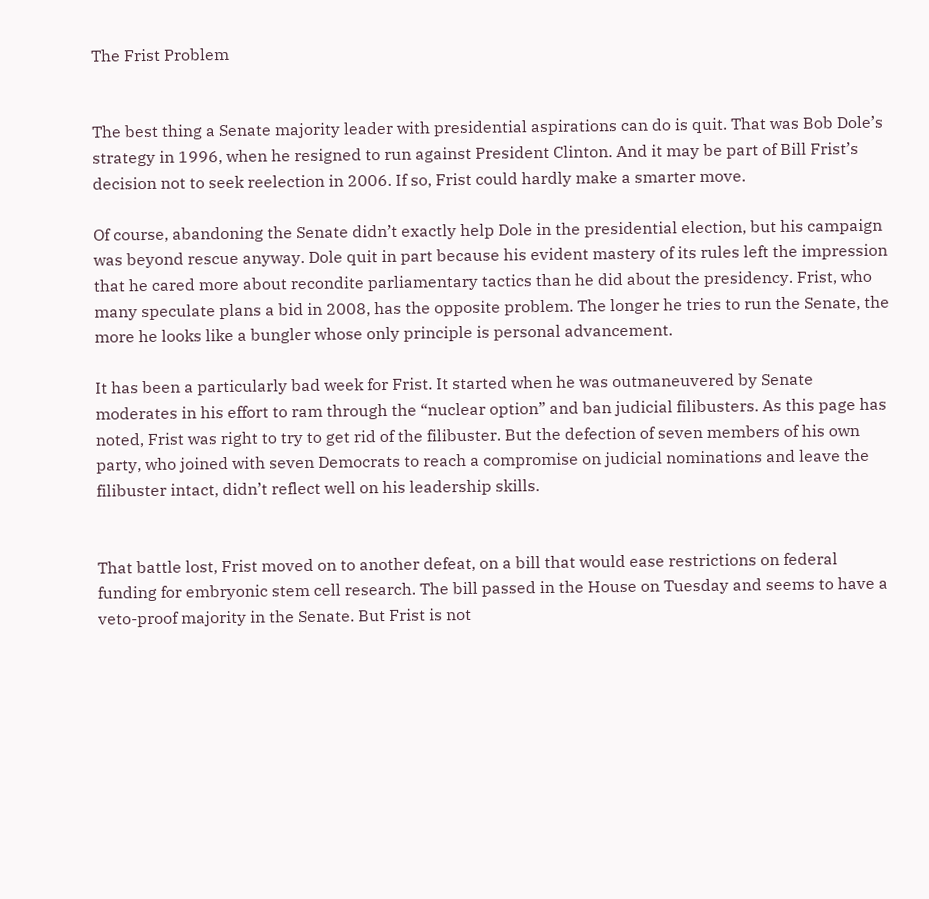The Frist Problem


The best thing a Senate majority leader with presidential aspirations can do is quit. That was Bob Dole’s strategy in 1996, when he resigned to run against President Clinton. And it may be part of Bill Frist’s decision not to seek reelection in 2006. If so, Frist could hardly make a smarter move.

Of course, abandoning the Senate didn’t exactly help Dole in the presidential election, but his campaign was beyond rescue anyway. Dole quit in part because his evident mastery of its rules left the impression that he cared more about recondite parliamentary tactics than he did about the presidency. Frist, who many speculate plans a bid in 2008, has the opposite problem. The longer he tries to run the Senate, the more he looks like a bungler whose only principle is personal advancement.

It has been a particularly bad week for Frist. It started when he was outmaneuvered by Senate moderates in his effort to ram through the “nuclear option” and ban judicial filibusters. As this page has noted, Frist was right to try to get rid of the filibuster. But the defection of seven members of his own party, who joined with seven Democrats to reach a compromise on judicial nominations and leave the filibuster intact, didn’t reflect well on his leadership skills.


That battle lost, Frist moved on to another defeat, on a bill that would ease restrictions on federal funding for embryonic stem cell research. The bill passed in the House on Tuesday and seems to have a veto-proof majority in the Senate. But Frist is not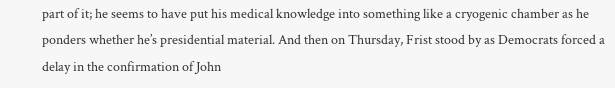part of it; he seems to have put his medical knowledge into something like a cryogenic chamber as he ponders whether he’s presidential material. And then on Thursday, Frist stood by as Democrats forced a delay in the confirmation of John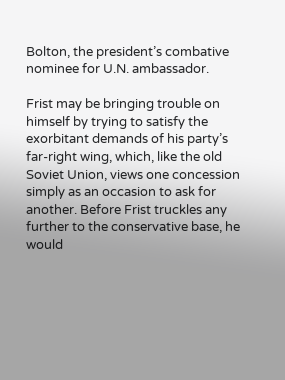Bolton, the president’s combative nominee for U.N. ambassador.

Frist may be bringing trouble on himself by trying to satisfy the exorbitant demands of his party’s far-right wing, which, like the old Soviet Union, views one concession simply as an occasion to ask for another. Before Frist truckles any further to the conservative base, he would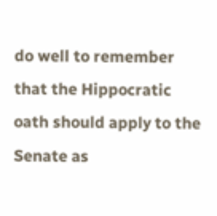do well to remember that the Hippocratic oath should apply to the Senate as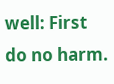well: First do no harm.